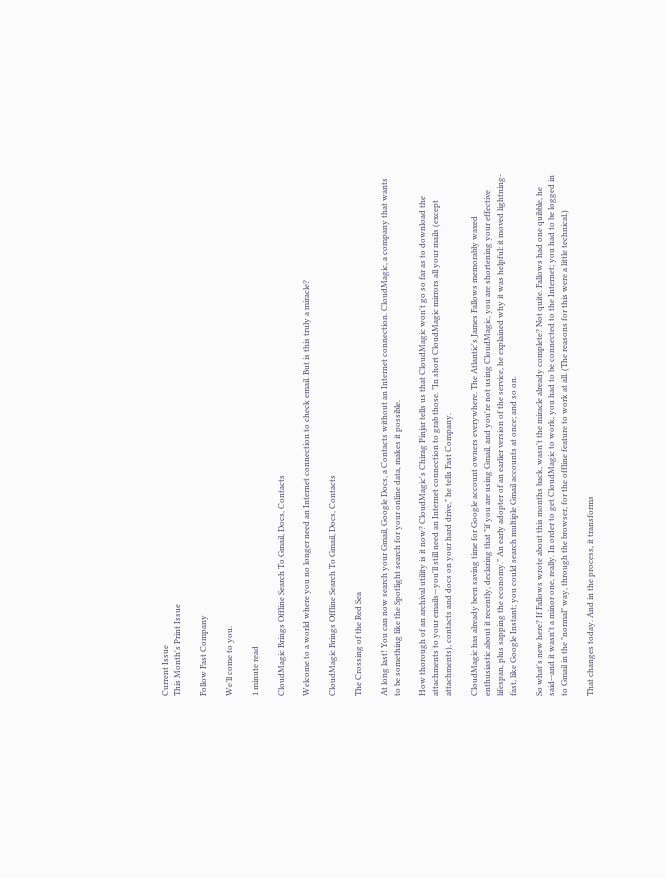Current Issue
This Month's Print Issue

Follow Fast Company

We’ll come to you.

1 minute read

CloudMagic Brings Offline Search To Gmail, Docs, Contacts

Welcome to a world where you no longer need an Internet connection to check email. But is this truly a miracle?

CloudMagic Brings Offline Search To Gmail, Docs, Contacts

The Crossing of the Red Sea

At long last! You can now search your Gmail, Google Docs, a Contacts without an Internet connection. CloudMagic, a company that wants to be something like the Spotlight search for your online data, makes it possible.

How thorough of an archival utility is it now? CloudMagic's Chirag Pinjar tells us that CloudMagic won't go so far as to download the attachments to your emails—you'll still need an Internet connection to grab those. "In short CloudMagic mirrors all your mails (except attachments), contacts and docs on your hard drive," he tells Fast Company.

CloudMagic has already been saving time for Google account owners everywhere. The Atlantic's James Fallows memorably waxed enthusiastic about it recently, declaring that "if you are using Gmail, and you're not using CloudMagic, you are shortening your effective lifespan, plus sapping the economy." An early adopter of an earlier version of the service, he explained why it was helpful: it moved lightning-fast, like Google Instant; you could search multiple Gmail accounts at once; and so on.

So what's new here? If Fallows wrote about this months back, wasn't the miracle already complete? Not quite. Fallows had one quibble, he said--and it wasn't a minor one, really. In order to get CloudMagic to work, you had to be connected to the Internet; you had to be logged in to Gmail in the "normal" way, through the browser, for the offline feature to work at all. (The reasons for this were a little technical.)

That changes today. And in the process, it transforms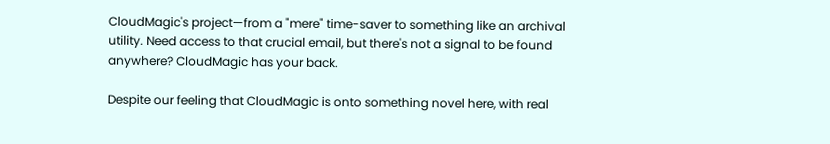CloudMagic's project—from a "mere" time-saver to something like an archival utility. Need access to that crucial email, but there's not a signal to be found anywhere? CloudMagic has your back.

Despite our feeling that CloudMagic is onto something novel here, with real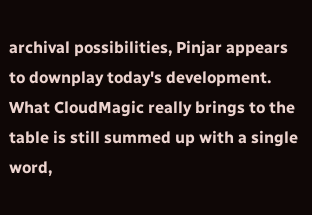archival possibilities, Pinjar appears to downplay today's development. What CloudMagic really brings to the table is still summed up with a single word,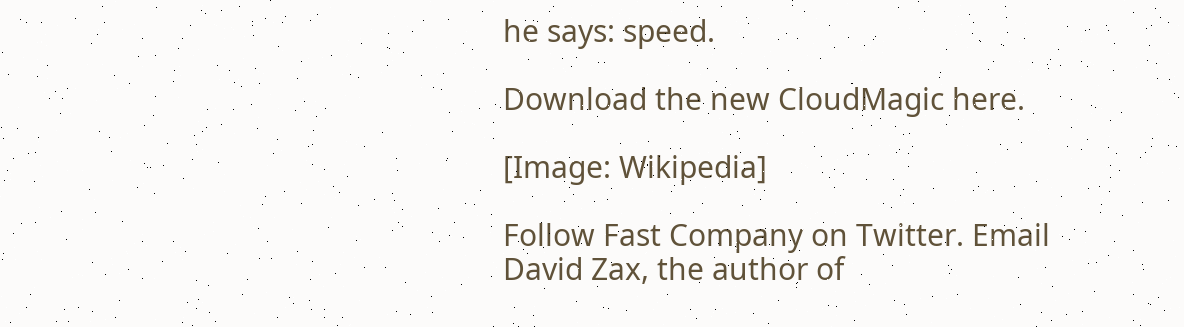he says: speed.

Download the new CloudMagic here.

[Image: Wikipedia]

Follow Fast Company on Twitter. Email David Zax, the author of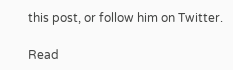this post, or follow him on Twitter.

Read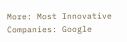More: Most Innovative Companies: Google